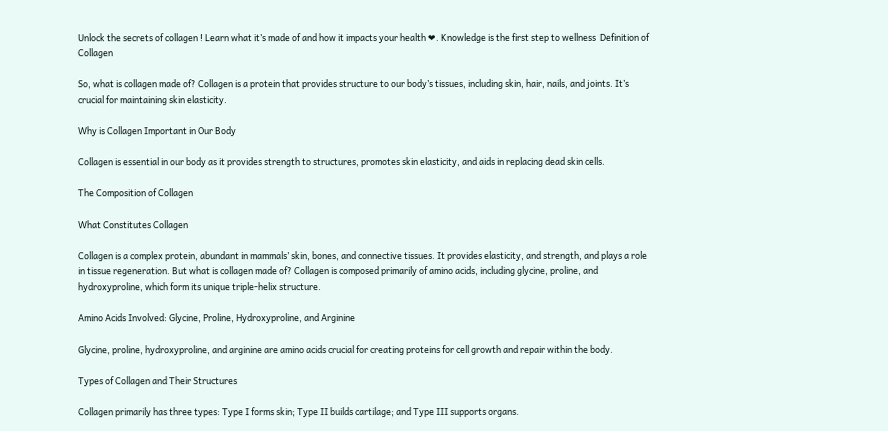Unlock the secrets of collagen ! Learn what it’s made of and how it impacts your health ❤. Knowledge is the first step to wellness  Definition of Collagen

So, what is collagen made of? Collagen is a protein that provides structure to our body’s tissues, including skin, hair, nails, and joints. It’s crucial for maintaining skin elasticity.

Why is Collagen Important in Our Body

Collagen is essential in our body as it provides strength to structures, promotes skin elasticity, and aids in replacing dead skin cells.

The Composition of Collagen

What Constitutes Collagen

Collagen is a complex protein, abundant in mammals’ skin, bones, and connective tissues. It provides elasticity, and strength, and plays a role in tissue regeneration. But what is collagen made of? Collagen is composed primarily of amino acids, including glycine, proline, and hydroxyproline, which form its unique triple-helix structure.

Amino Acids Involved: Glycine, Proline, Hydroxyproline, and Arginine

Glycine, proline, hydroxyproline, and arginine are amino acids crucial for creating proteins for cell growth and repair within the body.

Types of Collagen and Their Structures

Collagen primarily has three types: Type I forms skin; Type II builds cartilage; and Type III supports organs.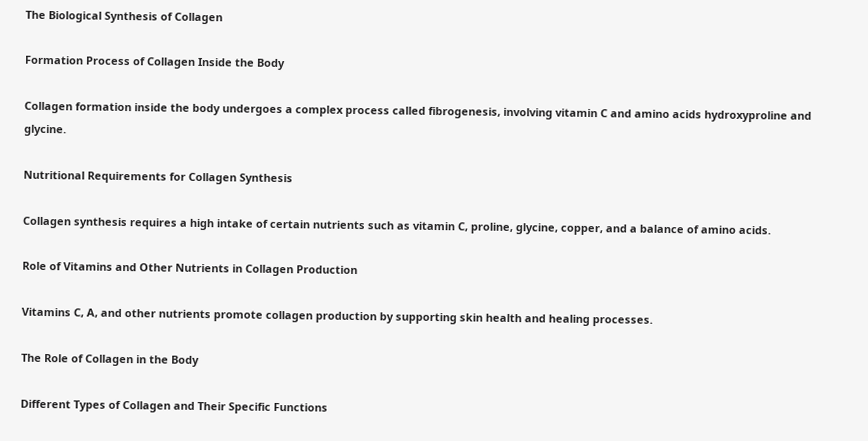The Biological Synthesis of Collagen

Formation Process of Collagen Inside the Body

Collagen formation inside the body undergoes a complex process called fibrogenesis, involving vitamin C and amino acids hydroxyproline and glycine.

Nutritional Requirements for Collagen Synthesis

Collagen synthesis requires a high intake of certain nutrients such as vitamin C, proline, glycine, copper, and a balance of amino acids.

Role of Vitamins and Other Nutrients in Collagen Production

Vitamins C, A, and other nutrients promote collagen production by supporting skin health and healing processes.

The Role of Collagen in the Body

Different Types of Collagen and Their Specific Functions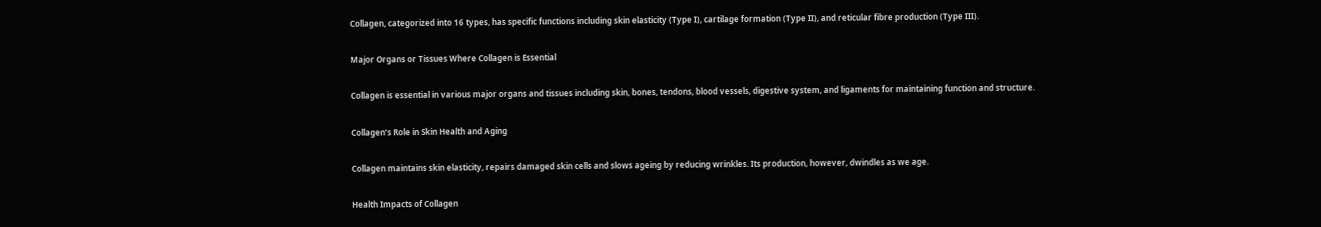Collagen, categorized into 16 types, has specific functions including skin elasticity (Type I), cartilage formation (Type II), and reticular fibre production (Type III).

Major Organs or Tissues Where Collagen is Essential

Collagen is essential in various major organs and tissues including skin, bones, tendons, blood vessels, digestive system, and ligaments for maintaining function and structure.

Collagen’s Role in Skin Health and Aging

Collagen maintains skin elasticity, repairs damaged skin cells and slows ageing by reducing wrinkles. Its production, however, dwindles as we age.

Health Impacts of Collagen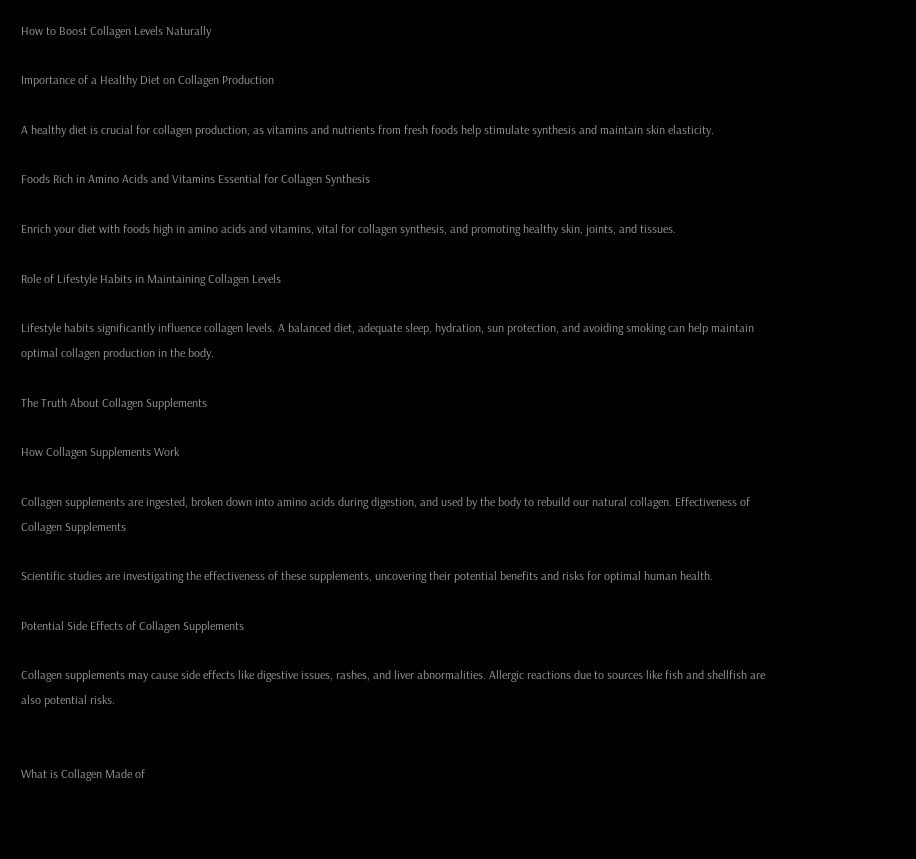How to Boost Collagen Levels Naturally

Importance of a Healthy Diet on Collagen Production

A healthy diet is crucial for collagen production, as vitamins and nutrients from fresh foods help stimulate synthesis and maintain skin elasticity.

Foods Rich in Amino Acids and Vitamins Essential for Collagen Synthesis

Enrich your diet with foods high in amino acids and vitamins, vital for collagen synthesis, and promoting healthy skin, joints, and tissues.

Role of Lifestyle Habits in Maintaining Collagen Levels

Lifestyle habits significantly influence collagen levels. A balanced diet, adequate sleep, hydration, sun protection, and avoiding smoking can help maintain optimal collagen production in the body.

The Truth About Collagen Supplements

How Collagen Supplements Work

Collagen supplements are ingested, broken down into amino acids during digestion, and used by the body to rebuild our natural collagen. Effectiveness of Collagen Supplements

Scientific studies are investigating the effectiveness of these supplements, uncovering their potential benefits and risks for optimal human health.

Potential Side Effects of Collagen Supplements

Collagen supplements may cause side effects like digestive issues, rashes, and liver abnormalities. Allergic reactions due to sources like fish and shellfish are also potential risks.


What is Collagen Made of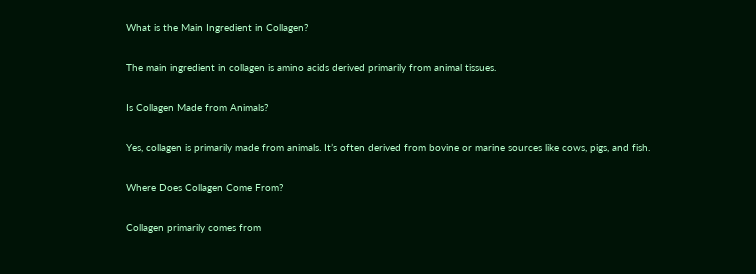What is the Main Ingredient in Collagen?

The main ingredient in collagen is amino acids derived primarily from animal tissues.

Is Collagen Made from Animals?

Yes, collagen is primarily made from animals. It’s often derived from bovine or marine sources like cows, pigs, and fish.

Where Does Collagen Come From?

Collagen primarily comes from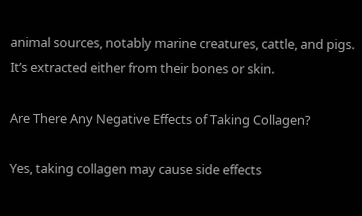animal sources, notably marine creatures, cattle, and pigs. It’s extracted either from their bones or skin.

Are There Any Negative Effects of Taking Collagen?

Yes, taking collagen may cause side effects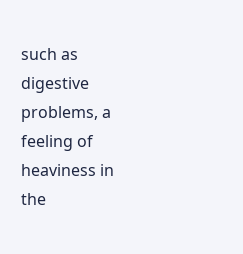such as digestive problems, a feeling of heaviness in the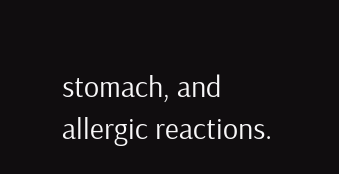stomach, and allergic reactions.